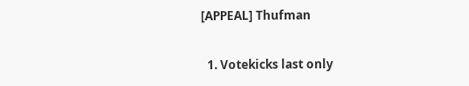[APPEAL] Thufman

  1. Votekicks last only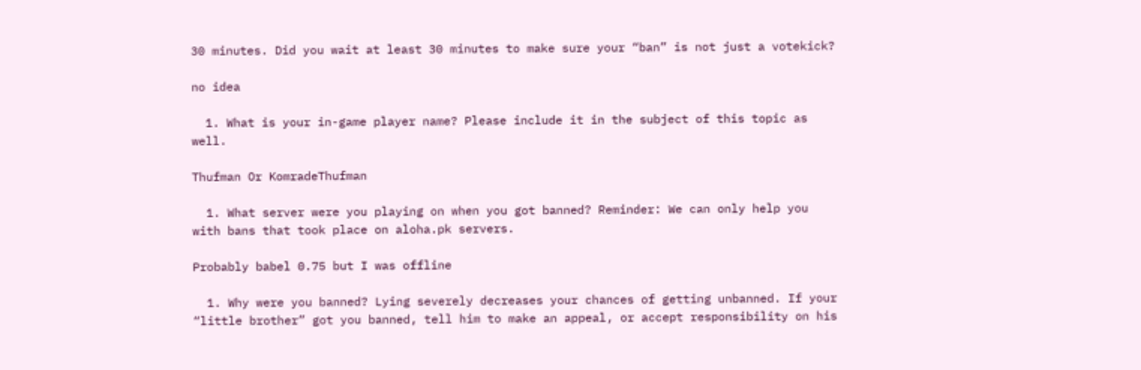30 minutes. Did you wait at least 30 minutes to make sure your “ban” is not just a votekick?

no idea

  1. What is your in-game player name? Please include it in the subject of this topic as well.

Thufman Or KomradeThufman

  1. What server were you playing on when you got banned? Reminder: We can only help you with bans that took place on aloha.pk servers.

Probably babel 0.75 but I was offline

  1. Why were you banned? Lying severely decreases your chances of getting unbanned. If your “little brother” got you banned, tell him to make an appeal, or accept responsibility on his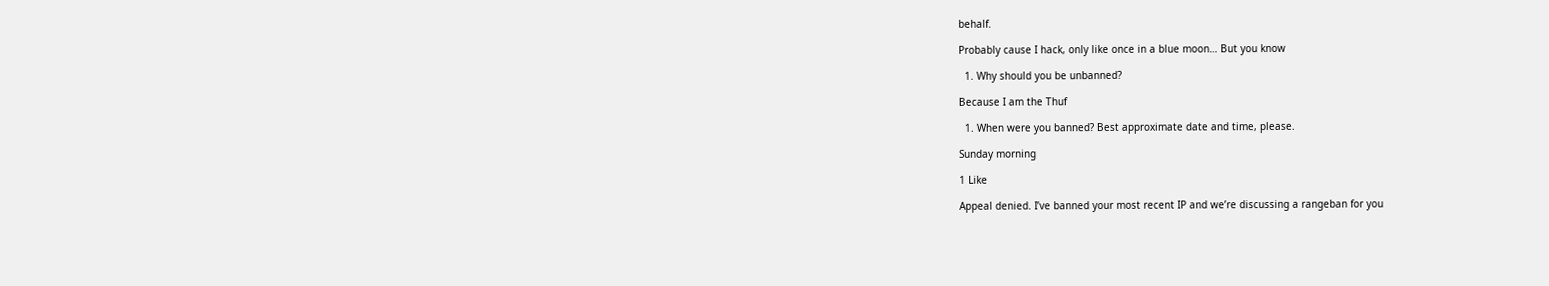behalf.

Probably cause I hack, only like once in a blue moon… But you know

  1. Why should you be unbanned?

Because I am the Thuf

  1. When were you banned? Best approximate date and time, please.

Sunday morning

1 Like

Appeal denied. I’ve banned your most recent IP and we’re discussing a rangeban for you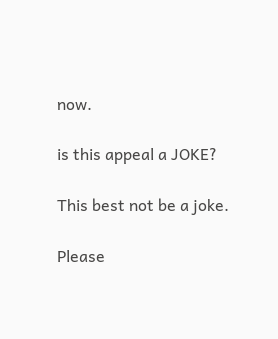now.

is this appeal a JOKE?

This best not be a joke.

Please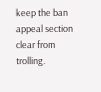keep the ban appeal section clear from trolling.